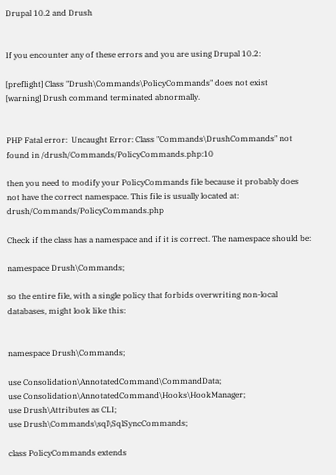Drupal 10.2 and Drush


If you encounter any of these errors and you are using Drupal 10.2:

[preflight] Class "Drush\Commands\PolicyCommands" does not exist
[warning] Drush command terminated abnormally.


PHP Fatal error:  Uncaught Error: Class "Commands\DrushCommands" not found in /drush/Commands/PolicyCommands.php:10

then you need to modify your PolicyCommands file because it probably does not have the correct namespace. This file is usually located at: drush/Commands/PolicyCommands.php

Check if the class has a namespace and if it is correct. The namespace should be:

namespace Drush\Commands;

so the entire file, with a single policy that forbids overwriting non-local databases, might look like this:


namespace Drush\Commands;

use Consolidation\AnnotatedCommand\CommandData;
use Consolidation\AnnotatedCommand\Hooks\HookManager;
use Drush\Attributes as CLI;
use Drush\Commands\sql\SqlSyncCommands;

class PolicyCommands extends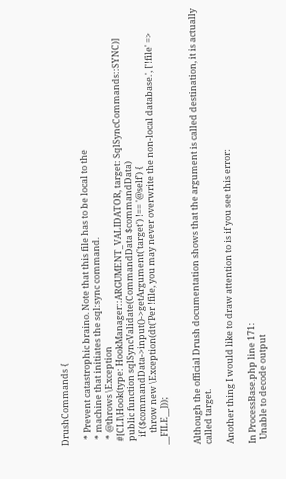DrushCommands {

   * Prevent catastrophic braino. Note that this file has to be local to the
   * machine that initiates the sql:sync command.
   * @throws \Exception
  #[CLI\Hook(type: HookManager::ARGUMENT_VALIDATOR, target: SqlSyncCommands::SYNC)]
  public function sqlSyncValidate(CommandData $commandData)
    if ($commandData->input()->getArgument('target') !== '@self') {
      throw new \Exception(dt('Per !file, you may never overwrite the non-local database.', ['!file' => __FILE__]));


Although the official Drush documentation shows that the argument is called destination, it is actually called target.

Another thing I would like to draw attention to is if you see this error:

In ProcessBase.php line 171:
  Unable to decode output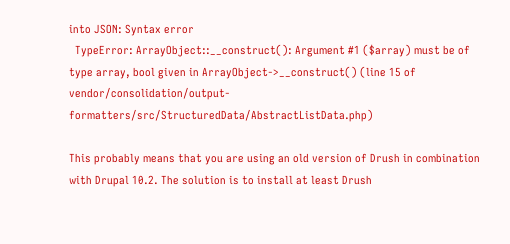into JSON: Syntax error
  TypeError: ArrayObject::__construct(): Argument #1 ($array) must be of type array, bool given in ArrayObject->__construct() (line 15 of vendor/consolidation/output-formatters/src/StructuredData/AbstractListData.php)

This probably means that you are using an old version of Drush in combination with Drupal 10.2. The solution is to install at least Drush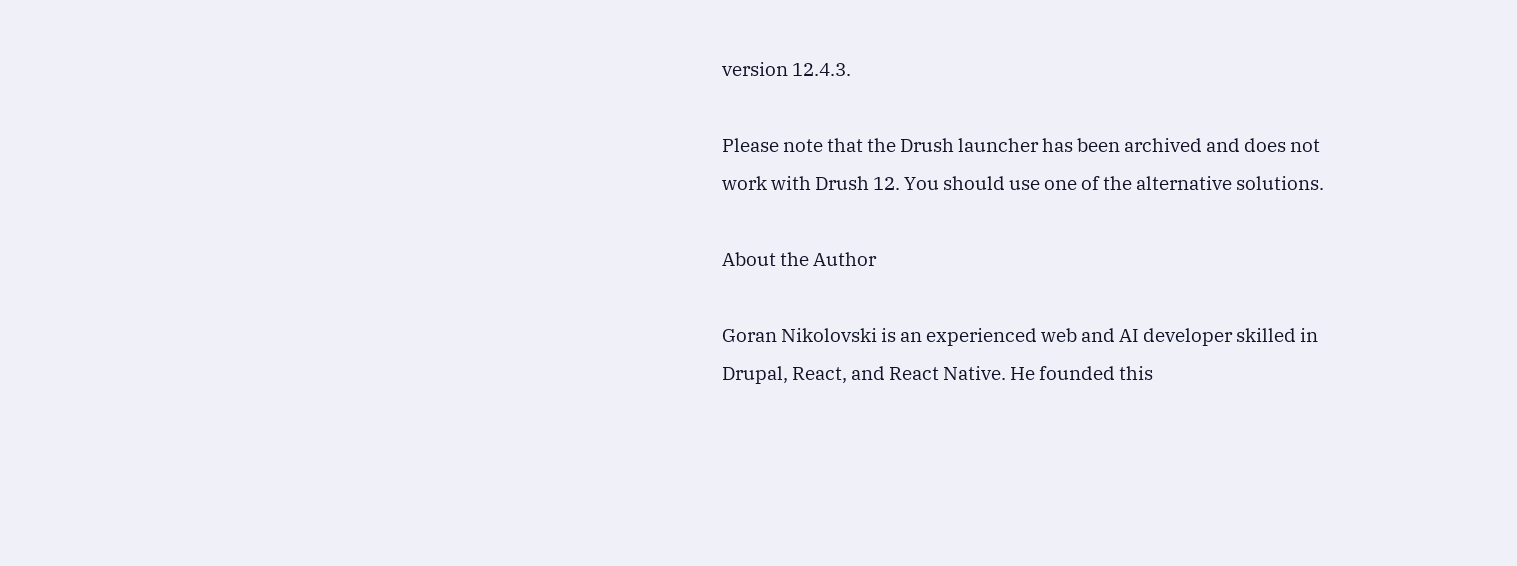version 12.4.3.

Please note that the Drush launcher has been archived and does not work with Drush 12. You should use one of the alternative solutions.

About the Author

Goran Nikolovski is an experienced web and AI developer skilled in Drupal, React, and React Native. He founded this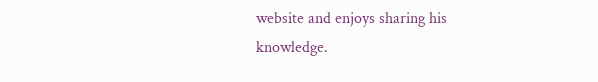website and enjoys sharing his knowledge.